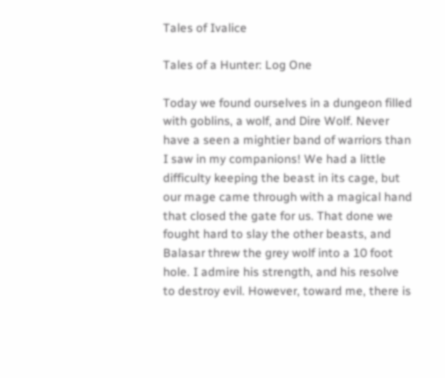Tales of Ivalice

Tales of a Hunter: Log One

Today we found ourselves in a dungeon filled with goblins, a wolf, and Dire Wolf. Never have a seen a mightier band of warriors than I saw in my companions! We had a little difficulty keeping the beast in its cage, but our mage came through with a magical hand that closed the gate for us. That done we fought hard to slay the other beasts, and Balasar threw the grey wolf into a 10 foot hole. I admire his strength, and his resolve to destroy evil. However, toward me, there is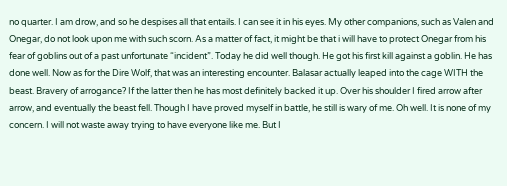no quarter. I am drow, and so he despises all that entails. I can see it in his eyes. My other companions, such as Valen and Onegar, do not look upon me with such scorn. As a matter of fact, it might be that i will have to protect Onegar from his fear of goblins out of a past unfortunate “incident”. Today he did well though. He got his first kill against a goblin. He has done well. Now as for the Dire Wolf, that was an interesting encounter. Balasar actually leaped into the cage WITH the beast. Bravery of arrogance? If the latter then he has most definitely backed it up. Over his shoulder I fired arrow after arrow, and eventually the beast fell. Though I have proved myself in battle, he still is wary of me. Oh well. It is none of my concern. I will not waste away trying to have everyone like me. But I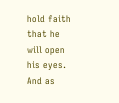hold faith that he will open his eyes. And as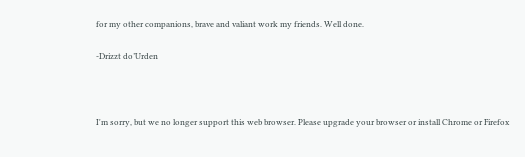for my other companions, brave and valiant work my friends. Well done.

-Drizzt do’Urden



I'm sorry, but we no longer support this web browser. Please upgrade your browser or install Chrome or Firefox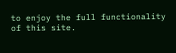to enjoy the full functionality of this site.